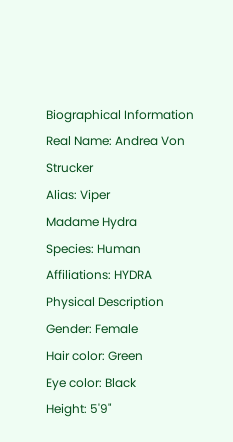Biographical Information
Real Name: Andrea Von Strucker
Alias: Viper
Madame Hydra
Species: Human
Affiliations: HYDRA
Physical Description
Gender: Female
Hair color: Green
Eye color: Black
Height: 5'9"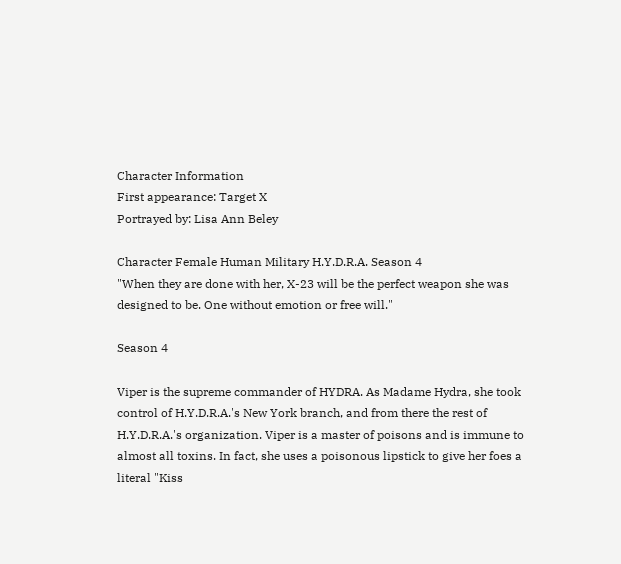Character Information
First appearance: Target X
Portrayed by: Lisa Ann Beley

Character Female Human Military H.Y.D.R.A. Season 4
"When they are done with her, X-23 will be the perfect weapon she was designed to be. One without emotion or free will."

Season 4

Viper is the supreme commander of HYDRA. As Madame Hydra, she took control of H.Y.D.R.A.'s New York branch, and from there the rest of H.Y.D.R.A.'s organization. Viper is a master of poisons and is immune to almost all toxins. In fact, she uses a poisonous lipstick to give her foes a literal "Kiss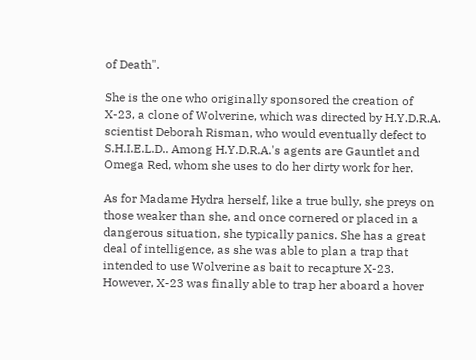of Death".

She is the one who originally sponsored the creation of X-23, a clone of Wolverine, which was directed by H.Y.D.R.A. scientist Deborah Risman, who would eventually defect to S.H.I.E.L.D.. Among H.Y.D.R.A.'s agents are Gauntlet and Omega Red, whom she uses to do her dirty work for her.

As for Madame Hydra herself, like a true bully, she preys on those weaker than she, and once cornered or placed in a dangerous situation, she typically panics. She has a great deal of intelligence, as she was able to plan a trap that intended to use Wolverine as bait to recapture X-23. However, X-23 was finally able to trap her aboard a hover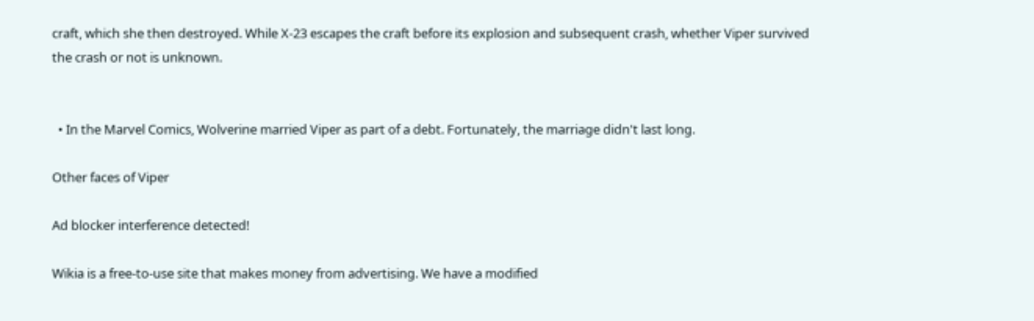craft, which she then destroyed. While X-23 escapes the craft before its explosion and subsequent crash, whether Viper survived the crash or not is unknown.


  • In the Marvel Comics, Wolverine married Viper as part of a debt. Fortunately, the marriage didn't last long.

Other faces of Viper

Ad blocker interference detected!

Wikia is a free-to-use site that makes money from advertising. We have a modified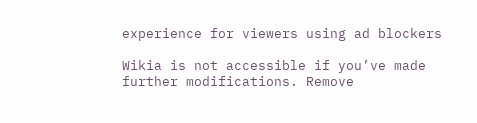experience for viewers using ad blockers

Wikia is not accessible if you’ve made further modifications. Remove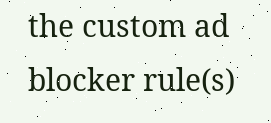the custom ad blocker rule(s)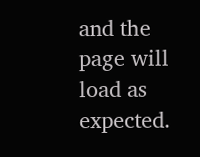and the page will load as expected.